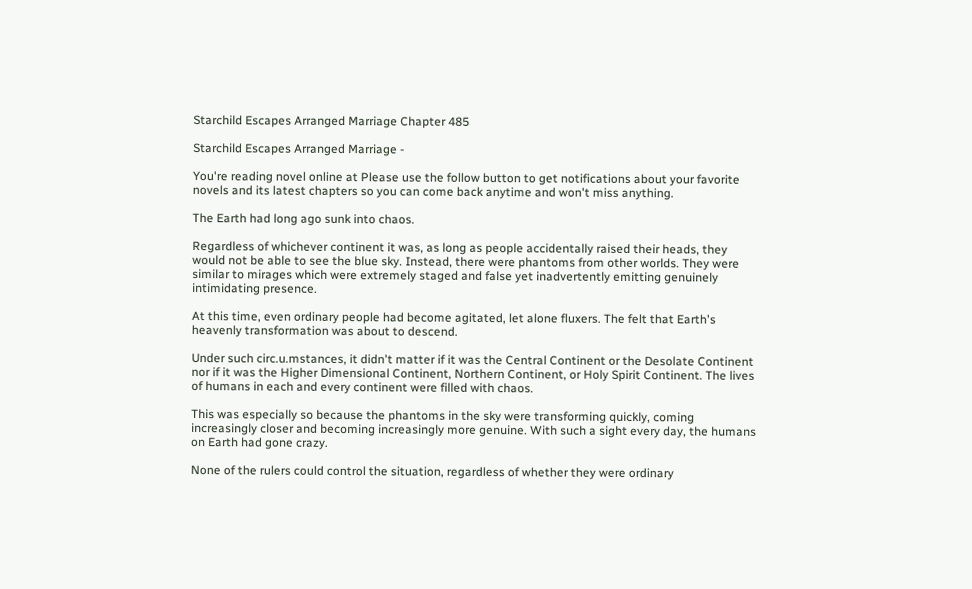Starchild Escapes Arranged Marriage Chapter 485

Starchild Escapes Arranged Marriage -

You're reading novel online at Please use the follow button to get notifications about your favorite novels and its latest chapters so you can come back anytime and won't miss anything.

The Earth had long ago sunk into chaos.

Regardless of whichever continent it was, as long as people accidentally raised their heads, they would not be able to see the blue sky. Instead, there were phantoms from other worlds. They were similar to mirages which were extremely staged and false yet inadvertently emitting genuinely intimidating presence.

At this time, even ordinary people had become agitated, let alone fluxers. The felt that Earth's heavenly transformation was about to descend.

Under such circ.u.mstances, it didn't matter if it was the Central Continent or the Desolate Continent nor if it was the Higher Dimensional Continent, Northern Continent, or Holy Spirit Continent. The lives of humans in each and every continent were filled with chaos.

This was especially so because the phantoms in the sky were transforming quickly, coming increasingly closer and becoming increasingly more genuine. With such a sight every day, the humans on Earth had gone crazy.

None of the rulers could control the situation, regardless of whether they were ordinary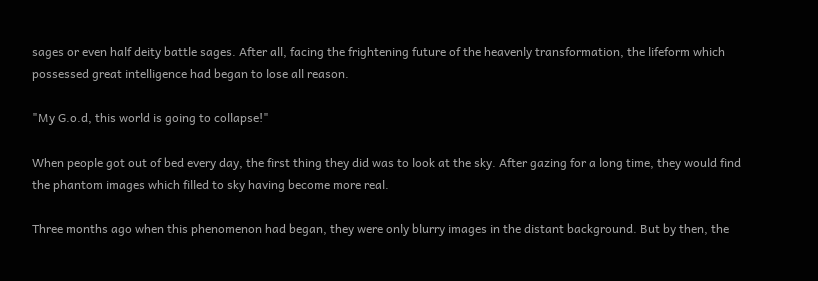sages or even half deity battle sages. After all, facing the frightening future of the heavenly transformation, the lifeform which possessed great intelligence had began to lose all reason.

"My G.o.d, this world is going to collapse!"

When people got out of bed every day, the first thing they did was to look at the sky. After gazing for a long time, they would find the phantom images which filled to sky having become more real.

Three months ago when this phenomenon had began, they were only blurry images in the distant background. But by then, the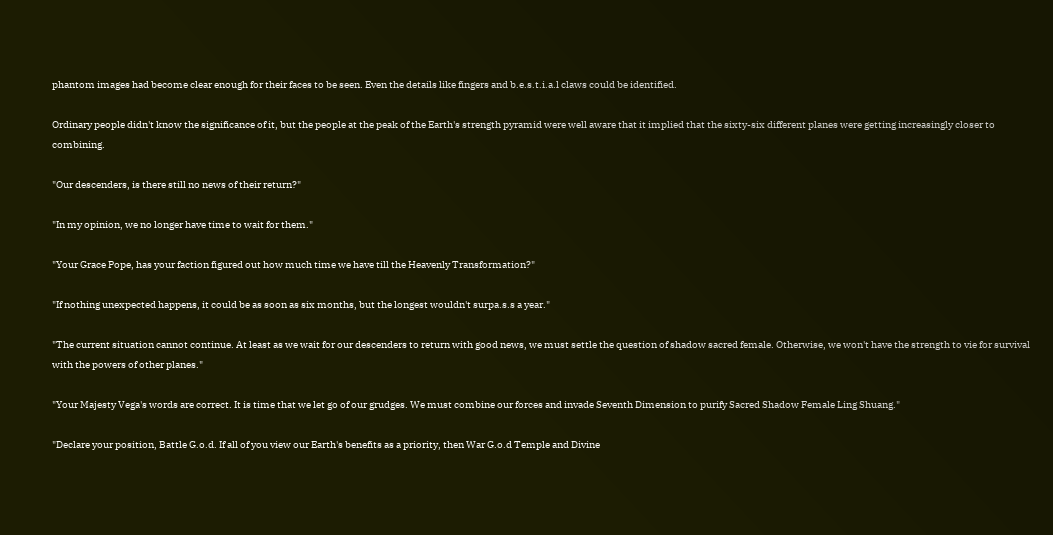phantom images had become clear enough for their faces to be seen. Even the details like fingers and b.e.s.t.i.a.l claws could be identified.

Ordinary people didn't know the significance of it, but the people at the peak of the Earth's strength pyramid were well aware that it implied that the sixty-six different planes were getting increasingly closer to combining.

"Our descenders, is there still no news of their return?"

"In my opinion, we no longer have time to wait for them."

"Your Grace Pope, has your faction figured out how much time we have till the Heavenly Transformation?"

"If nothing unexpected happens, it could be as soon as six months, but the longest wouldn't surpa.s.s a year."

"The current situation cannot continue. At least as we wait for our descenders to return with good news, we must settle the question of shadow sacred female. Otherwise, we won't have the strength to vie for survival with the powers of other planes."

"Your Majesty Vega's words are correct. It is time that we let go of our grudges. We must combine our forces and invade Seventh Dimension to purify Sacred Shadow Female Ling Shuang."

"Declare your position, Battle G.o.d. If all of you view our Earth's benefits as a priority, then War G.o.d Temple and Divine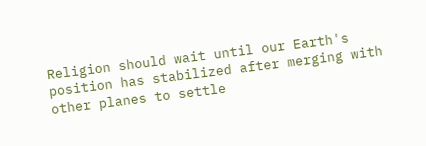Religion should wait until our Earth's position has stabilized after merging with other planes to settle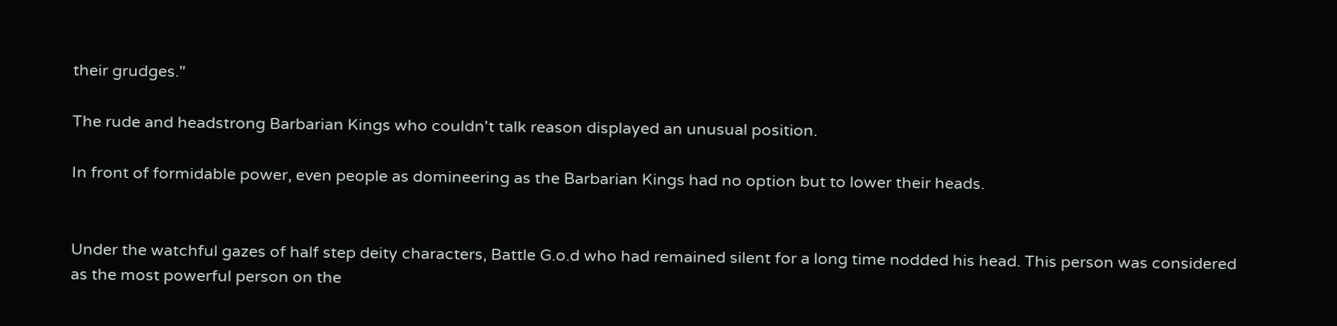their grudges."

The rude and headstrong Barbarian Kings who couldn't talk reason displayed an unusual position.

In front of formidable power, even people as domineering as the Barbarian Kings had no option but to lower their heads.


Under the watchful gazes of half step deity characters, Battle G.o.d who had remained silent for a long time nodded his head. This person was considered as the most powerful person on the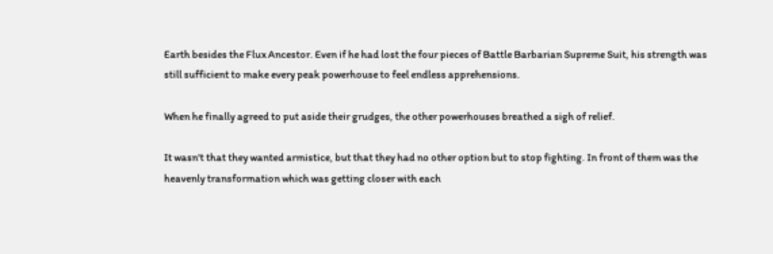Earth besides the Flux Ancestor. Even if he had lost the four pieces of Battle Barbarian Supreme Suit, his strength was still sufficient to make every peak powerhouse to feel endless apprehensions.

When he finally agreed to put aside their grudges, the other powerhouses breathed a sigh of relief.

It wasn't that they wanted armistice, but that they had no other option but to stop fighting. In front of them was the heavenly transformation which was getting closer with each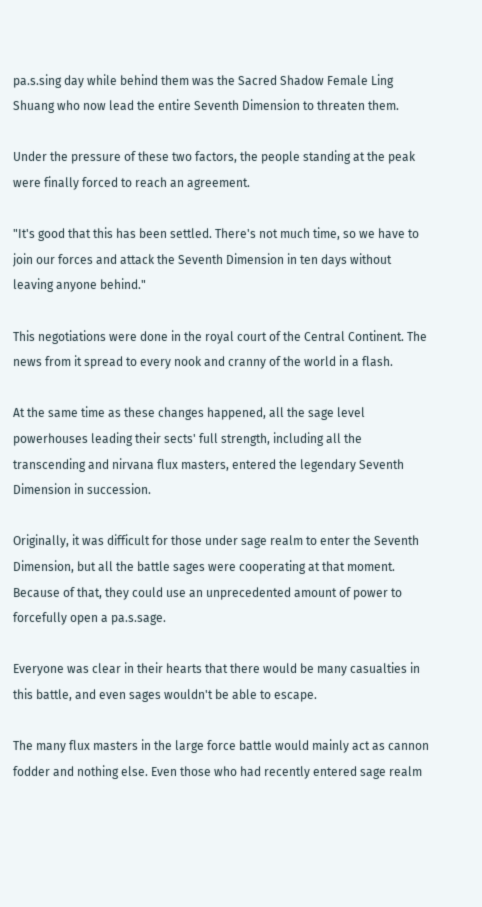pa.s.sing day while behind them was the Sacred Shadow Female Ling Shuang who now lead the entire Seventh Dimension to threaten them.

Under the pressure of these two factors, the people standing at the peak were finally forced to reach an agreement.

"It's good that this has been settled. There's not much time, so we have to join our forces and attack the Seventh Dimension in ten days without leaving anyone behind."

This negotiations were done in the royal court of the Central Continent. The news from it spread to every nook and cranny of the world in a flash.

At the same time as these changes happened, all the sage level powerhouses leading their sects' full strength, including all the transcending and nirvana flux masters, entered the legendary Seventh Dimension in succession.

Originally, it was difficult for those under sage realm to enter the Seventh Dimension, but all the battle sages were cooperating at that moment. Because of that, they could use an unprecedented amount of power to forcefully open a pa.s.sage.

Everyone was clear in their hearts that there would be many casualties in this battle, and even sages wouldn't be able to escape.

The many flux masters in the large force battle would mainly act as cannon fodder and nothing else. Even those who had recently entered sage realm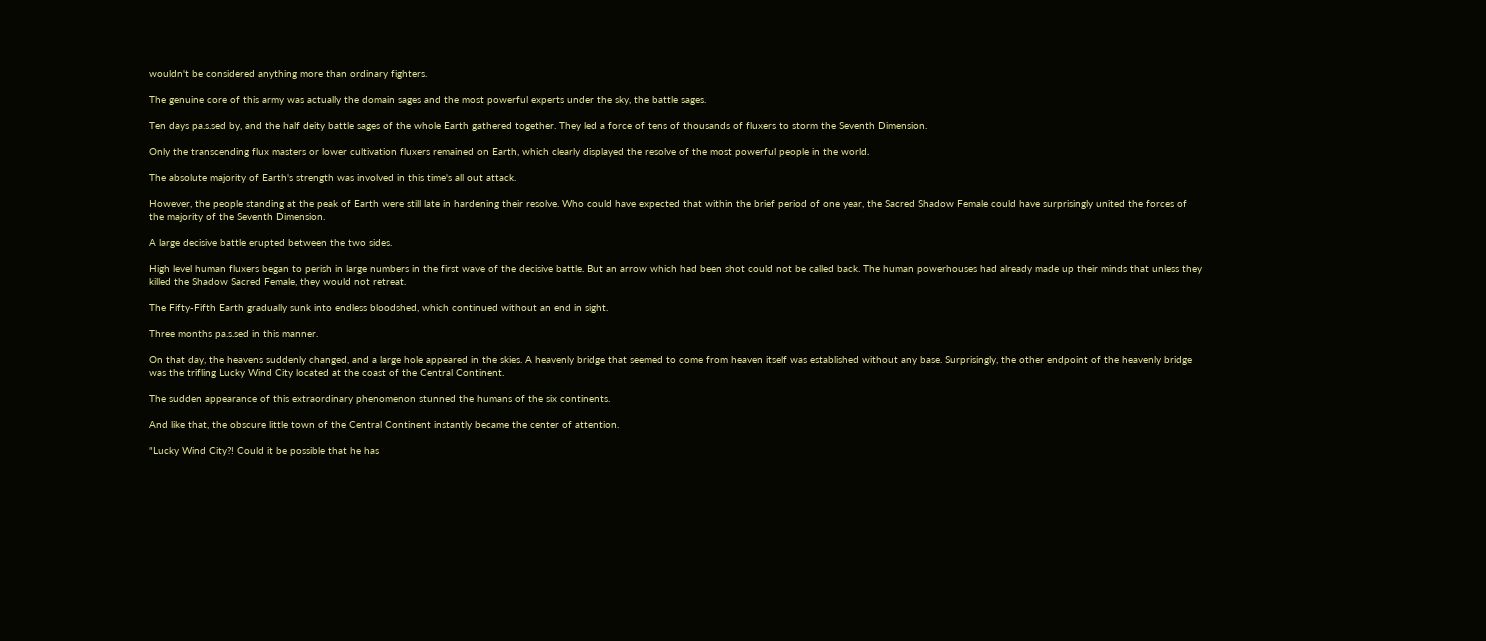wouldn't be considered anything more than ordinary fighters.

The genuine core of this army was actually the domain sages and the most powerful experts under the sky, the battle sages.

Ten days pa.s.sed by, and the half deity battle sages of the whole Earth gathered together. They led a force of tens of thousands of fluxers to storm the Seventh Dimension.

Only the transcending flux masters or lower cultivation fluxers remained on Earth, which clearly displayed the resolve of the most powerful people in the world.

The absolute majority of Earth's strength was involved in this time's all out attack.

However, the people standing at the peak of Earth were still late in hardening their resolve. Who could have expected that within the brief period of one year, the Sacred Shadow Female could have surprisingly united the forces of the majority of the Seventh Dimension.

A large decisive battle erupted between the two sides.

High level human fluxers began to perish in large numbers in the first wave of the decisive battle. But an arrow which had been shot could not be called back. The human powerhouses had already made up their minds that unless they killed the Shadow Sacred Female, they would not retreat.

The Fifty-Fifth Earth gradually sunk into endless bloodshed, which continued without an end in sight.

Three months pa.s.sed in this manner.

On that day, the heavens suddenly changed, and a large hole appeared in the skies. A heavenly bridge that seemed to come from heaven itself was established without any base. Surprisingly, the other endpoint of the heavenly bridge was the trifling Lucky Wind City located at the coast of the Central Continent.

The sudden appearance of this extraordinary phenomenon stunned the humans of the six continents.

And like that, the obscure little town of the Central Continent instantly became the center of attention.

"Lucky Wind City?! Could it be possible that he has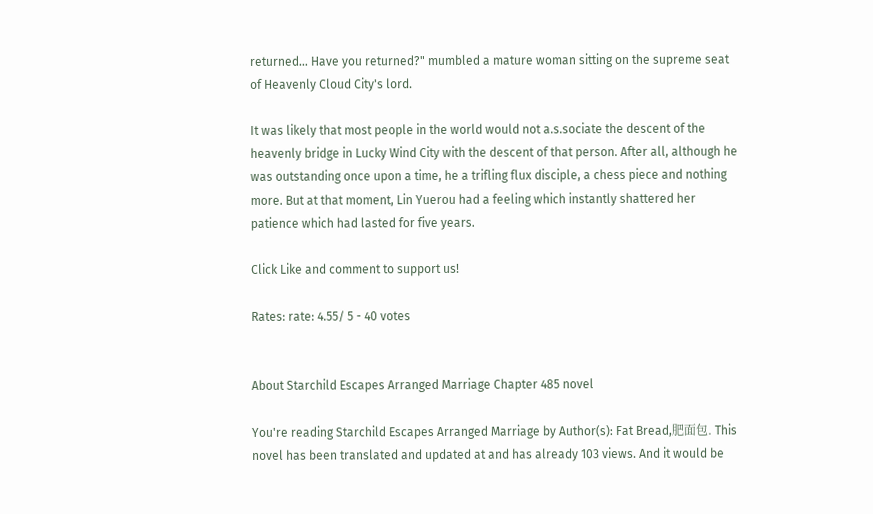returned… Have you returned?" mumbled a mature woman sitting on the supreme seat of Heavenly Cloud City's lord.

It was likely that most people in the world would not a.s.sociate the descent of the heavenly bridge in Lucky Wind City with the descent of that person. After all, although he was outstanding once upon a time, he a trifling flux disciple, a chess piece and nothing more. But at that moment, Lin Yuerou had a feeling which instantly shattered her patience which had lasted for five years.

Click Like and comment to support us!

Rates: rate: 4.55/ 5 - 40 votes


About Starchild Escapes Arranged Marriage Chapter 485 novel

You're reading Starchild Escapes Arranged Marriage by Author(s): Fat Bread,肥面包. This novel has been translated and updated at and has already 103 views. And it would be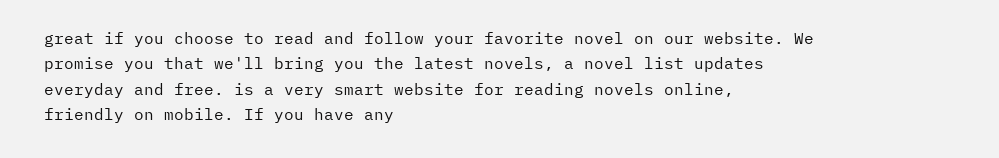great if you choose to read and follow your favorite novel on our website. We promise you that we'll bring you the latest novels, a novel list updates everyday and free. is a very smart website for reading novels online, friendly on mobile. If you have any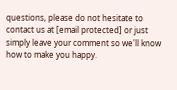questions, please do not hesitate to contact us at [email protected] or just simply leave your comment so we'll know how to make you happy.